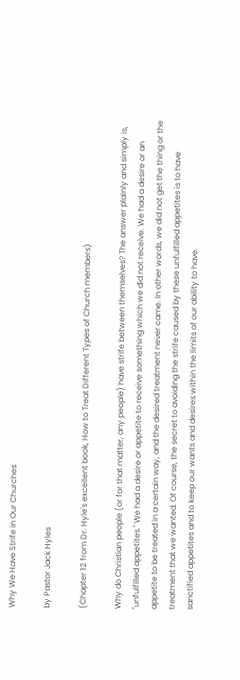Why We Have Strife in Our Churches

by Pastor Jack Hyles

(Chapter 12 from Dr. Hyle's excellent book, How to Treat Different Types of Church members)

Why do Christian people (or for that matter, any people) have strife between themselves? The answer plainly and simply is, "unfulfilled appetites." We had a desire or appetite to receive something which we did not receive. We had a desire or an appetite to be treated in a certain way, and the desired treatment never came. In other words, we did not get the thing or the treatment that we wanted. Of course, the secret to avoiding the strife caused by these unfulfilled appetites is to have sanctified appetites and to keep our wants and desires within the limits of our ability to have.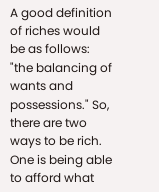A good definition of riches would be as follows: "the balancing of wants and possessions." So, there are two ways to be rich. One is being able to afford what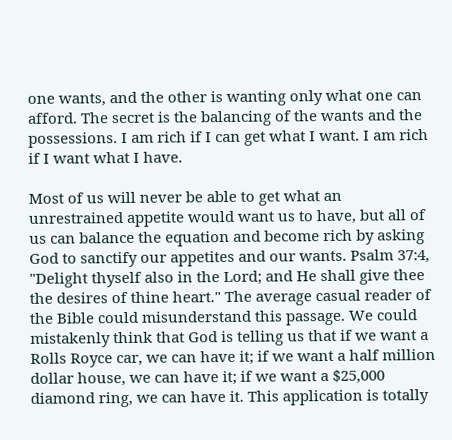one wants, and the other is wanting only what one can afford. The secret is the balancing of the wants and the possessions. I am rich if I can get what I want. I am rich if I want what I have.

Most of us will never be able to get what an unrestrained appetite would want us to have, but all of us can balance the equation and become rich by asking God to sanctify our appetites and our wants. Psalm 37:4, "Delight thyself also in the Lord; and He shall give thee the desires of thine heart." The average casual reader of the Bible could misunderstand this passage. We could mistakenly think that God is telling us that if we want a Rolls Royce car, we can have it; if we want a half million dollar house, we can have it; if we want a $25,000 diamond ring, we can have it. This application is totally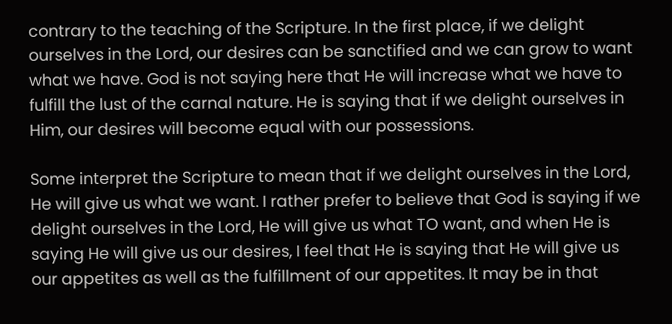contrary to the teaching of the Scripture. In the first place, if we delight ourselves in the Lord, our desires can be sanctified and we can grow to want what we have. God is not saying here that He will increase what we have to fulfill the lust of the carnal nature. He is saying that if we delight ourselves in Him, our desires will become equal with our possessions.

Some interpret the Scripture to mean that if we delight ourselves in the Lord, He will give us what we want. I rather prefer to believe that God is saying if we delight ourselves in the Lord, He will give us what TO want, and when He is saying He will give us our desires, I feel that He is saying that He will give us our appetites as well as the fulfillment of our appetites. It may be in that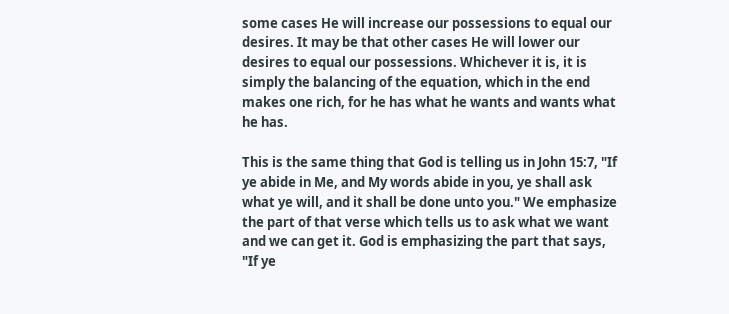some cases He will increase our possessions to equal our desires. It may be that other cases He will lower our desires to equal our possessions. Whichever it is, it is simply the balancing of the equation, which in the end makes one rich, for he has what he wants and wants what he has.

This is the same thing that God is telling us in John 15:7, "If ye abide in Me, and My words abide in you, ye shall ask what ye will, and it shall be done unto you." We emphasize the part of that verse which tells us to ask what we want and we can get it. God is emphasizing the part that says, "If ye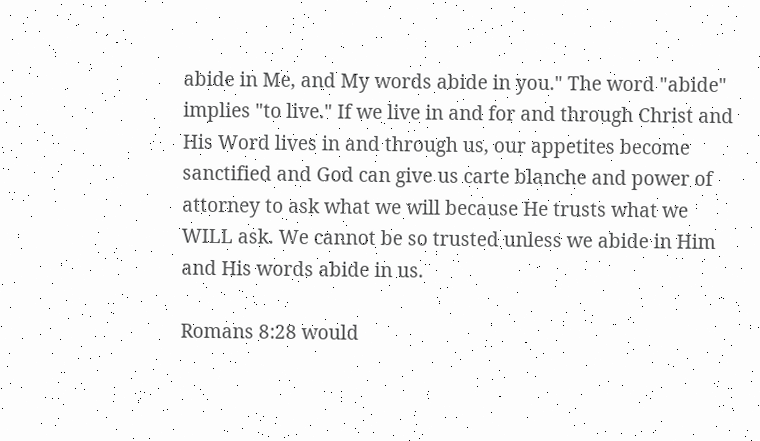abide in Me, and My words abide in you." The word "abide" implies "to live." If we live in and for and through Christ and His Word lives in and through us, our appetites become sanctified and God can give us carte blanche and power of attorney to ask what we will because He trusts what we WILL ask. We cannot be so trusted unless we abide in Him and His words abide in us.

Romans 8:28 would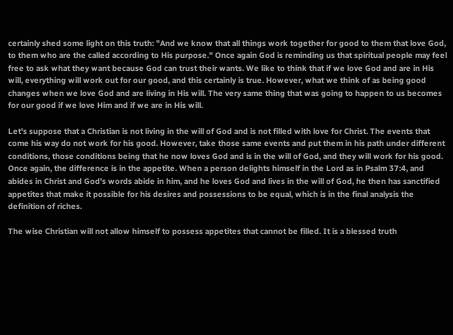certainly shed some light on this truth: "And we know that all things work together for good to them that love God, to them who are the called according to His purpose." Once again God is reminding us that spiritual people may feel free to ask what they want because God can trust their wants. We like to think that if we love God and are in His will, everything will work out for our good, and this certainly is true. However, what we think of as being good changes when we love God and are living in His will. The very same thing that was going to happen to us becomes for our good if we love Him and if we are in His will.

Let's suppose that a Christian is not living in the will of God and is not filled with love for Christ. The events that come his way do not work for his good. However, take those same events and put them in his path under different conditions, those conditions being that he now loves God and is in the will of God, and they will work for his good. Once again, the difference is in the appetite. When a person delights himself in the Lord as in Psalm 37:4, and abides in Christ and God's words abide in him, and he loves God and lives in the will of God, he then has sanctified appetites that make it possible for his desires and possessions to be equal, which is in the final analysis the definition of riches.

The wise Christian will not allow himself to possess appetites that cannot be filled. It is a blessed truth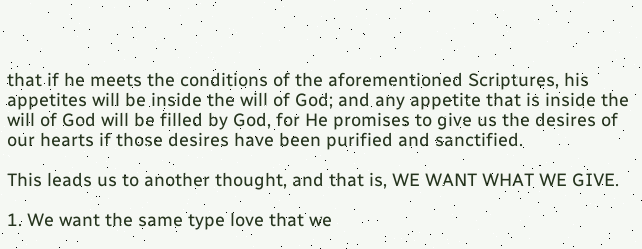that if he meets the conditions of the aforementioned Scriptures, his appetites will be inside the will of God; and any appetite that is inside the will of God will be filled by God, for He promises to give us the desires of our hearts if those desires have been purified and sanctified.

This leads us to another thought, and that is, WE WANT WHAT WE GIVE.

1. We want the same type love that we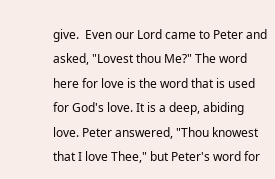give.  Even our Lord came to Peter and asked, "Lovest thou Me?" The word here for love is the word that is used for God's love. It is a deep, abiding love. Peter answered, "Thou knowest that I love Thee," but Peter's word for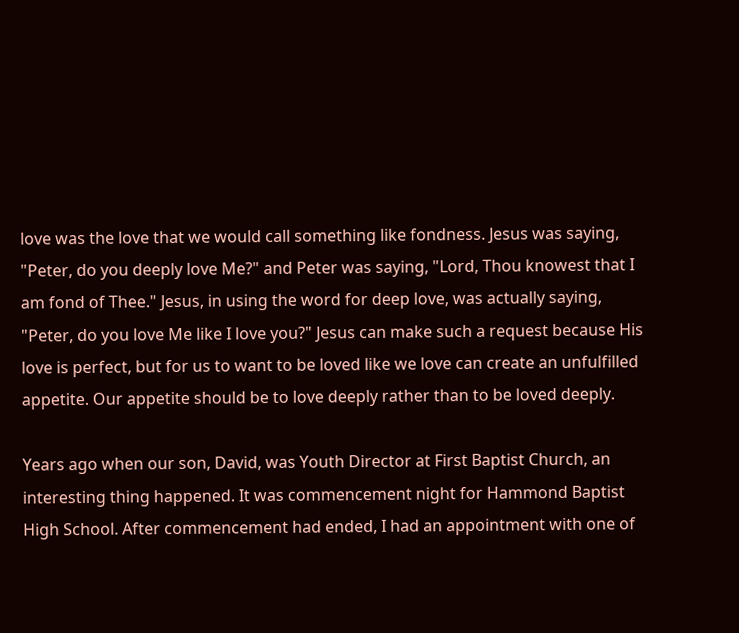love was the love that we would call something like fondness. Jesus was saying, "Peter, do you deeply love Me?" and Peter was saying, "Lord, Thou knowest that I am fond of Thee." Jesus, in using the word for deep love, was actually saying, "Peter, do you love Me like I love you?" Jesus can make such a request because His love is perfect, but for us to want to be loved like we love can create an unfulfilled appetite. Our appetite should be to love deeply rather than to be loved deeply.

Years ago when our son, David, was Youth Director at First Baptist Church, an interesting thing happened. It was commencement night for Hammond Baptist High School. After commencement had ended, I had an appointment with one of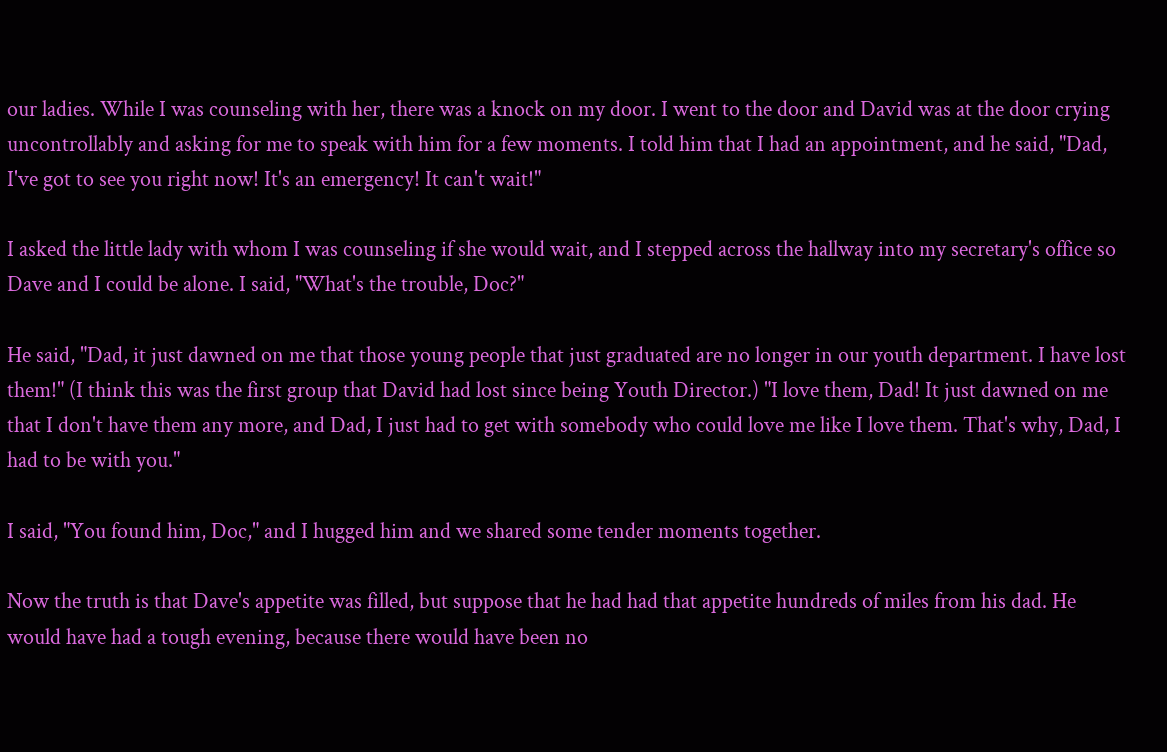our ladies. While I was counseling with her, there was a knock on my door. I went to the door and David was at the door crying uncontrollably and asking for me to speak with him for a few moments. I told him that I had an appointment, and he said, "Dad, I've got to see you right now! It's an emergency! It can't wait!"

I asked the little lady with whom I was counseling if she would wait, and I stepped across the hallway into my secretary's office so Dave and I could be alone. I said, "What's the trouble, Doc?"

He said, "Dad, it just dawned on me that those young people that just graduated are no longer in our youth department. I have lost them!" (I think this was the first group that David had lost since being Youth Director.) "I love them, Dad! It just dawned on me that I don't have them any more, and Dad, I just had to get with somebody who could love me like I love them. That's why, Dad, I had to be with you."

I said, "You found him, Doc," and I hugged him and we shared some tender moments together.

Now the truth is that Dave's appetite was filled, but suppose that he had had that appetite hundreds of miles from his dad. He would have had a tough evening, because there would have been no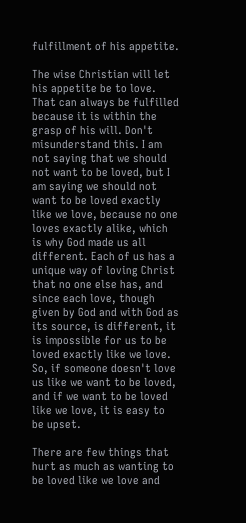fulfillment of his appetite.

The wise Christian will let his appetite be to love. That can always be fulfilled because it is within the grasp of his will. Don't misunderstand this. I am not saying that we should not want to be loved, but I am saying we should not want to be loved exactly like we love, because no one loves exactly alike, which is why God made us all different. Each of us has a unique way of loving Christ that no one else has, and since each love, though given by God and with God as its source, is different, it is impossible for us to be loved exactly like we love. So, if someone doesn't love us like we want to be loved, and if we want to be loved like we love, it is easy to be upset.

There are few things that hurt as much as wanting to be loved like we love and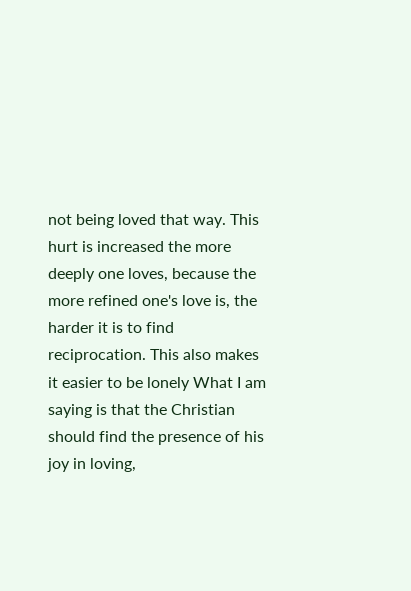not being loved that way. This hurt is increased the more deeply one loves, because the more refined one's love is, the harder it is to find reciprocation. This also makes it easier to be lonely What I am saying is that the Christian should find the presence of his joy in loving,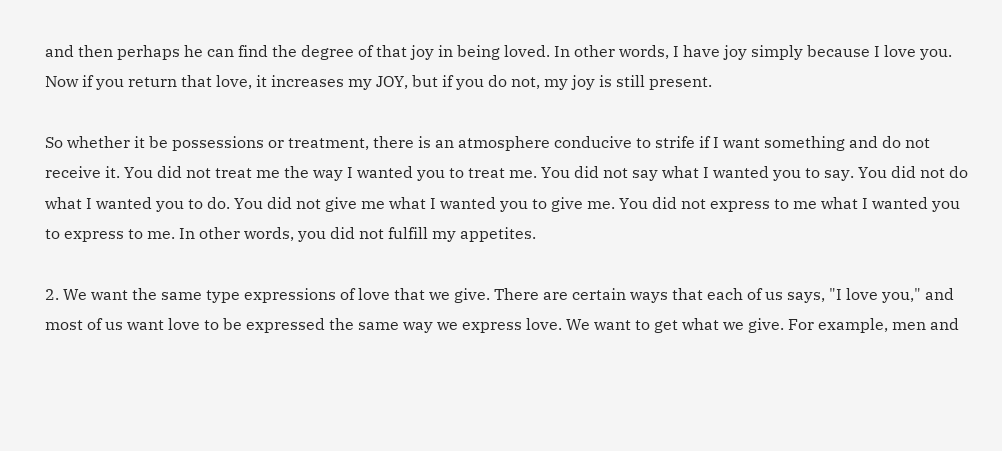and then perhaps he can find the degree of that joy in being loved. In other words, I have joy simply because I love you. Now if you return that love, it increases my JOY, but if you do not, my joy is still present.

So whether it be possessions or treatment, there is an atmosphere conducive to strife if I want something and do not receive it. You did not treat me the way I wanted you to treat me. You did not say what I wanted you to say. You did not do what I wanted you to do. You did not give me what I wanted you to give me. You did not express to me what I wanted you to express to me. In other words, you did not fulfill my appetites.

2. We want the same type expressions of love that we give. There are certain ways that each of us says, "I love you," and most of us want love to be expressed the same way we express love. We want to get what we give. For example, men and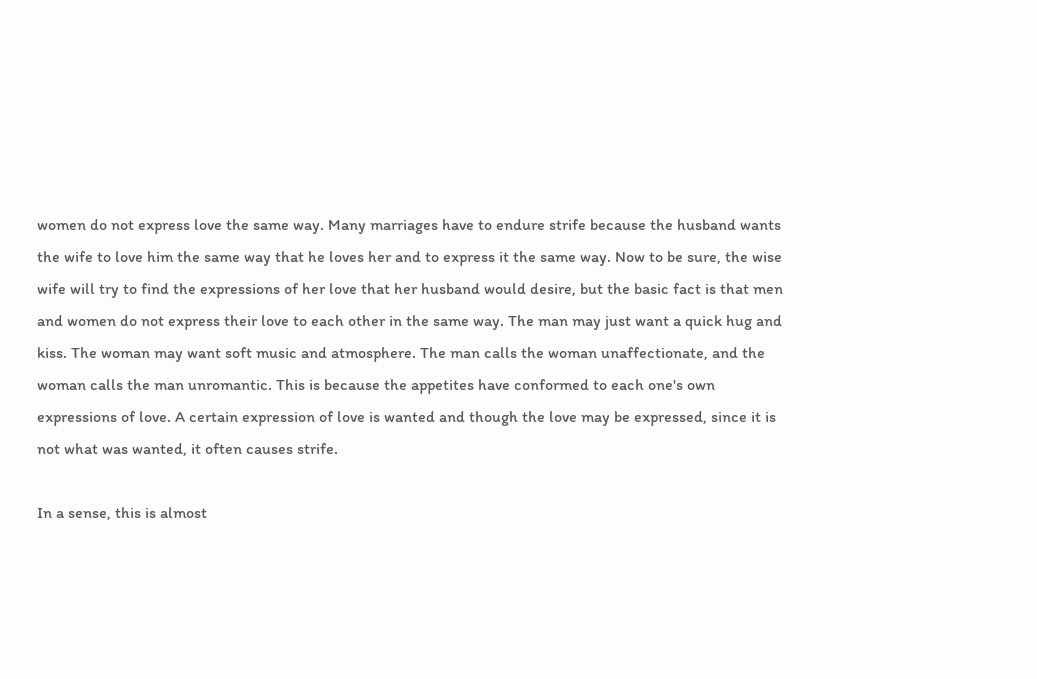women do not express love the same way. Many marriages have to endure strife because the husband wants the wife to love him the same way that he loves her and to express it the same way. Now to be sure, the wise wife will try to find the expressions of her love that her husband would desire, but the basic fact is that men and women do not express their love to each other in the same way. The man may just want a quick hug and kiss. The woman may want soft music and atmosphere. The man calls the woman unaffectionate, and the woman calls the man unromantic. This is because the appetites have conformed to each one's own expressions of love. A certain expression of love is wanted and though the love may be expressed, since it is not what was wanted, it often causes strife.

In a sense, this is almost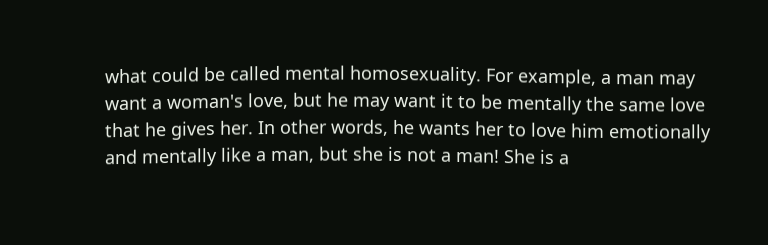what could be called mental homosexuality. For example, a man may want a woman's love, but he may want it to be mentally the same love that he gives her. In other words, he wants her to love him emotionally and mentally like a man, but she is not a man! She is a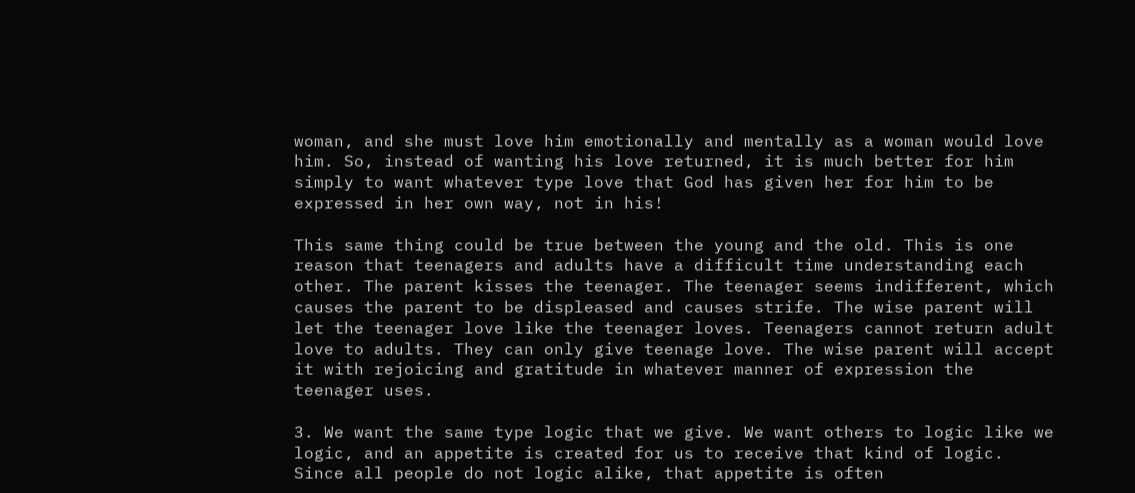woman, and she must love him emotionally and mentally as a woman would love him. So, instead of wanting his love returned, it is much better for him simply to want whatever type love that God has given her for him to be expressed in her own way, not in his!

This same thing could be true between the young and the old. This is one reason that teenagers and adults have a difficult time understanding each other. The parent kisses the teenager. The teenager seems indifferent, which causes the parent to be displeased and causes strife. The wise parent will let the teenager love like the teenager loves. Teenagers cannot return adult love to adults. They can only give teenage love. The wise parent will accept it with rejoicing and gratitude in whatever manner of expression the teenager uses.

3. We want the same type logic that we give. We want others to logic like we logic, and an appetite is created for us to receive that kind of logic. Since all people do not logic alike, that appetite is often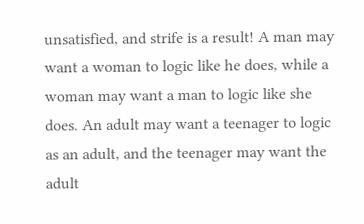unsatisfied, and strife is a result! A man may want a woman to logic like he does, while a woman may want a man to logic like she does. An adult may want a teenager to logic as an adult, and the teenager may want the adult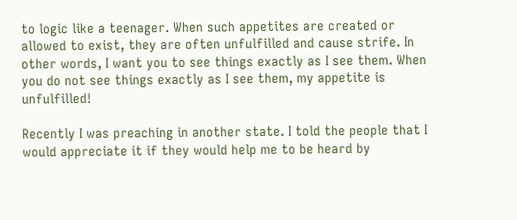to logic like a teenager. When such appetites are created or allowed to exist, they are often unfulfilled and cause strife. In other words, I want you to see things exactly as I see them. When you do not see things exactly as I see them, my appetite is unfulfilled!

Recently I was preaching in another state. I told the people that I would appreciate it if they would help me to be heard by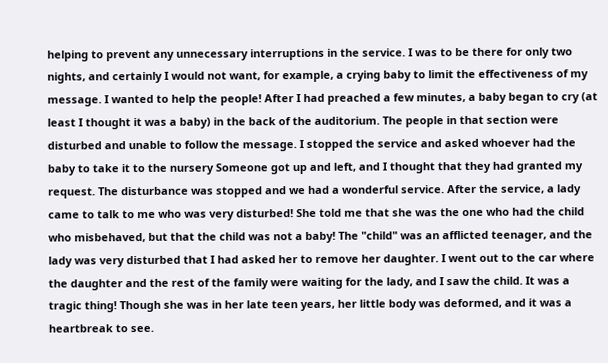helping to prevent any unnecessary interruptions in the service. I was to be there for only two nights, and certainly I would not want, for example, a crying baby to limit the effectiveness of my message. I wanted to help the people! After I had preached a few minutes, a baby began to cry (at least I thought it was a baby) in the back of the auditorium. The people in that section were disturbed and unable to follow the message. I stopped the service and asked whoever had the baby to take it to the nursery Someone got up and left, and I thought that they had granted my request. The disturbance was stopped and we had a wonderful service. After the service, a lady came to talk to me who was very disturbed! She told me that she was the one who had the child who misbehaved, but that the child was not a baby! The "child" was an afflicted teenager, and the lady was very disturbed that I had asked her to remove her daughter. I went out to the car where the daughter and the rest of the family were waiting for the lady, and I saw the child. It was a tragic thing! Though she was in her late teen years, her little body was deformed, and it was a heartbreak to see.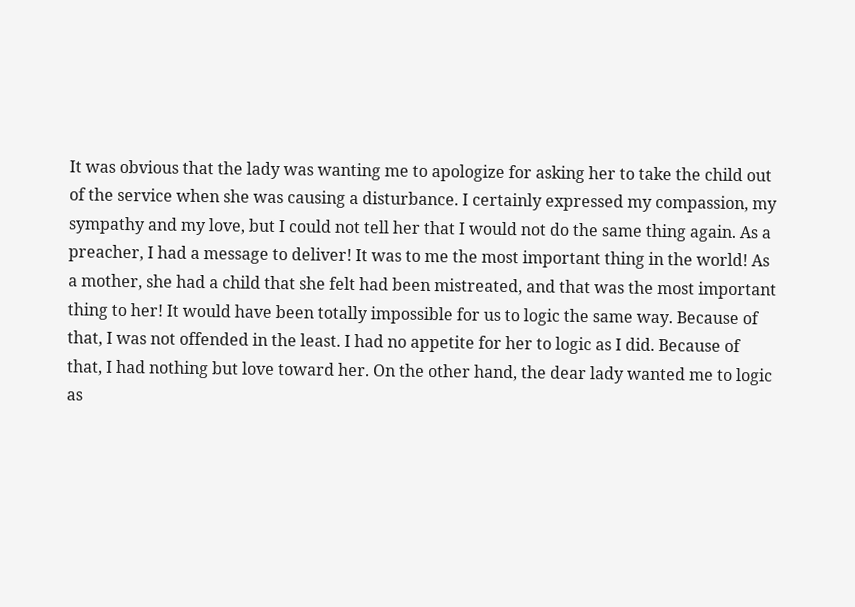It was obvious that the lady was wanting me to apologize for asking her to take the child out of the service when she was causing a disturbance. I certainly expressed my compassion, my sympathy and my love, but I could not tell her that I would not do the same thing again. As a preacher, I had a message to deliver! It was to me the most important thing in the world! As a mother, she had a child that she felt had been mistreated, and that was the most important thing to her! It would have been totally impossible for us to logic the same way. Because of that, I was not offended in the least. I had no appetite for her to logic as I did. Because of that, I had nothing but love toward her. On the other hand, the dear lady wanted me to logic as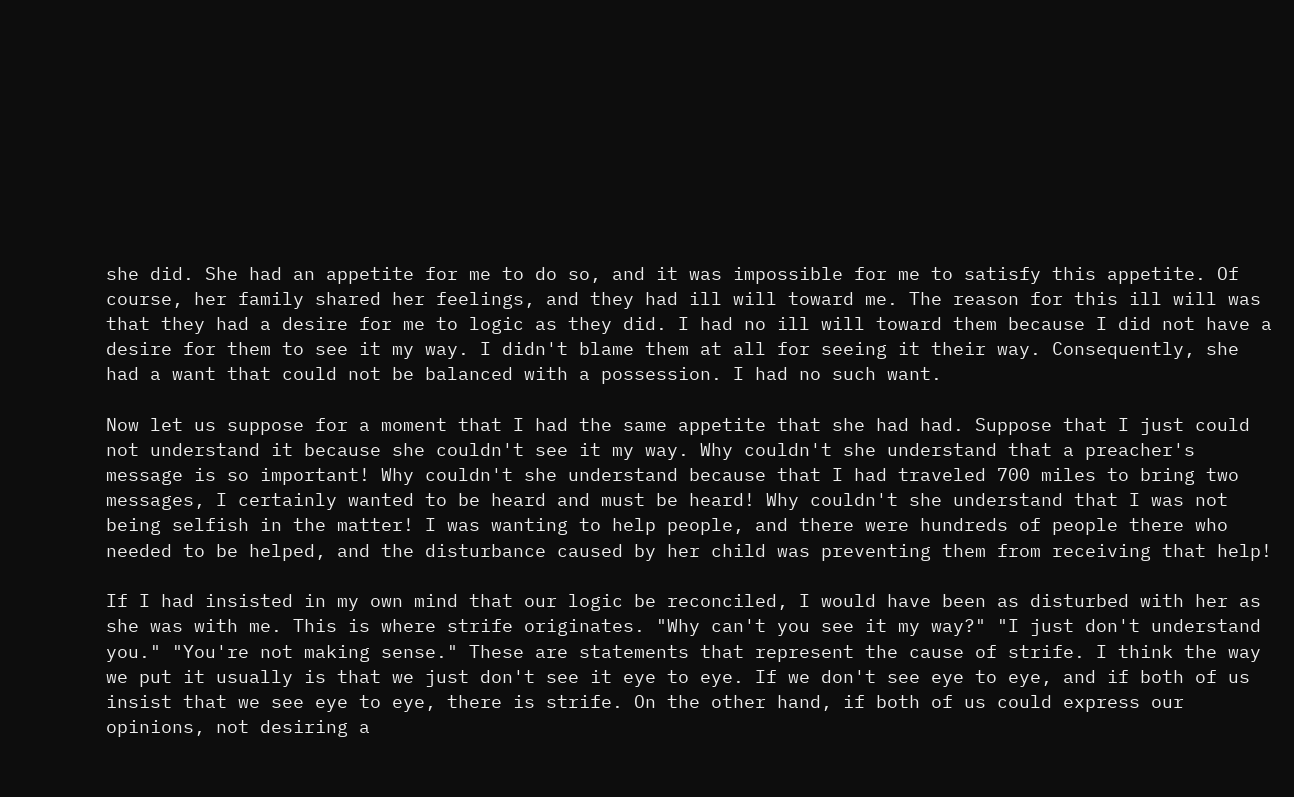she did. She had an appetite for me to do so, and it was impossible for me to satisfy this appetite. Of course, her family shared her feelings, and they had ill will toward me. The reason for this ill will was that they had a desire for me to logic as they did. I had no ill will toward them because I did not have a desire for them to see it my way. I didn't blame them at all for seeing it their way. Consequently, she had a want that could not be balanced with a possession. I had no such want.

Now let us suppose for a moment that I had the same appetite that she had had. Suppose that I just could not understand it because she couldn't see it my way. Why couldn't she understand that a preacher's message is so important! Why couldn't she understand because that I had traveled 700 miles to bring two messages, I certainly wanted to be heard and must be heard! Why couldn't she understand that I was not being selfish in the matter! I was wanting to help people, and there were hundreds of people there who needed to be helped, and the disturbance caused by her child was preventing them from receiving that help!

If I had insisted in my own mind that our logic be reconciled, I would have been as disturbed with her as she was with me. This is where strife originates. "Why can't you see it my way?" "I just don't understand you." "You're not making sense." These are statements that represent the cause of strife. I think the way we put it usually is that we just don't see it eye to eye. If we don't see eye to eye, and if both of us insist that we see eye to eye, there is strife. On the other hand, if both of us could express our opinions, not desiring a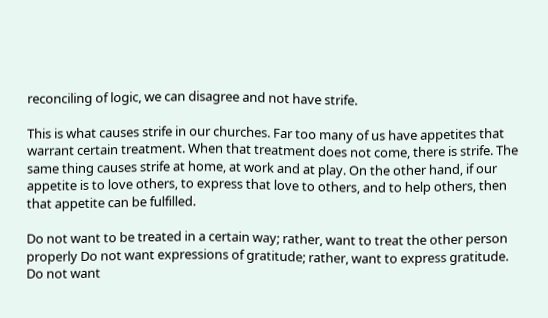reconciling of logic, we can disagree and not have strife.

This is what causes strife in our churches. Far too many of us have appetites that warrant certain treatment. When that treatment does not come, there is strife. The same thing causes strife at home, at work and at play. On the other hand, if our appetite is to love others, to express that love to others, and to help others, then that appetite can be fulfilled.

Do not want to be treated in a certain way; rather, want to treat the other person properly Do not want expressions of gratitude; rather, want to express gratitude. Do not want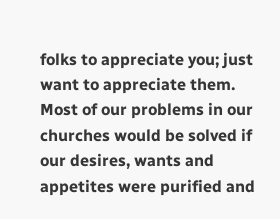folks to appreciate you; just want to appreciate them. Most of our problems in our churches would be solved if our desires, wants and appetites were purified and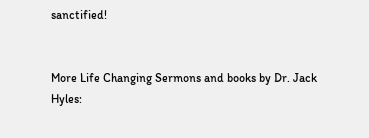sanctified!


More Life Changing Sermons and books by Dr. Jack Hyles: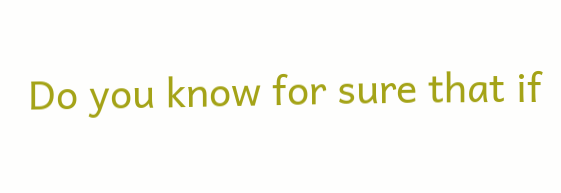Do you know for sure that if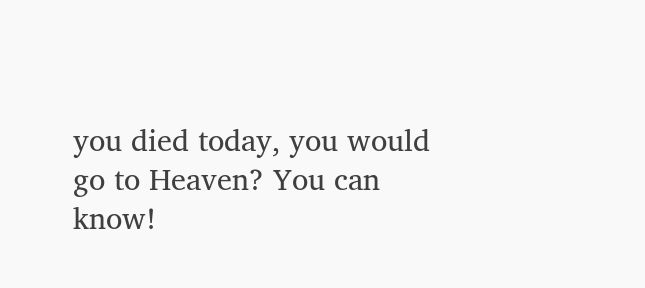you died today, you would go to Heaven? You can know!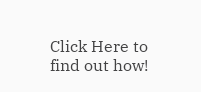Click Here to find out how!